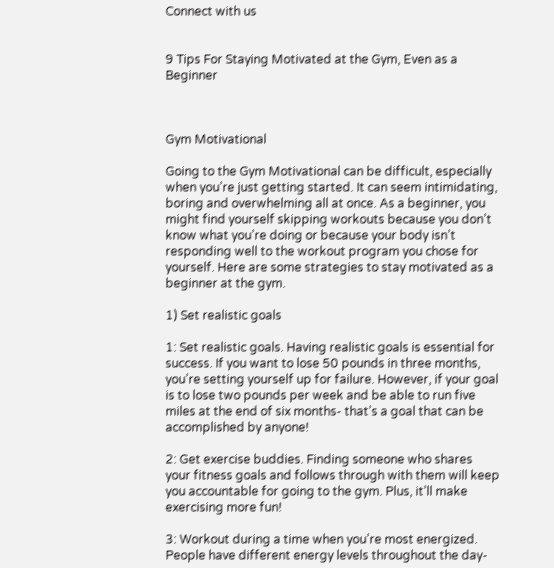Connect with us


9 Tips For Staying Motivated at the Gym, Even as a Beginner



Gym Motivational

Going to the Gym Motivational can be difficult, especially when you’re just getting started. It can seem intimidating, boring and overwhelming all at once. As a beginner, you might find yourself skipping workouts because you don’t know what you’re doing or because your body isn’t responding well to the workout program you chose for yourself. Here are some strategies to stay motivated as a beginner at the gym.

1) Set realistic goals

1: Set realistic goals. Having realistic goals is essential for success. If you want to lose 50 pounds in three months, you’re setting yourself up for failure. However, if your goal is to lose two pounds per week and be able to run five miles at the end of six months- that’s a goal that can be accomplished by anyone!

2: Get exercise buddies. Finding someone who shares your fitness goals and follows through with them will keep you accountable for going to the gym. Plus, it’ll make exercising more fun!

3: Workout during a time when you’re most energized. People have different energy levels throughout the day-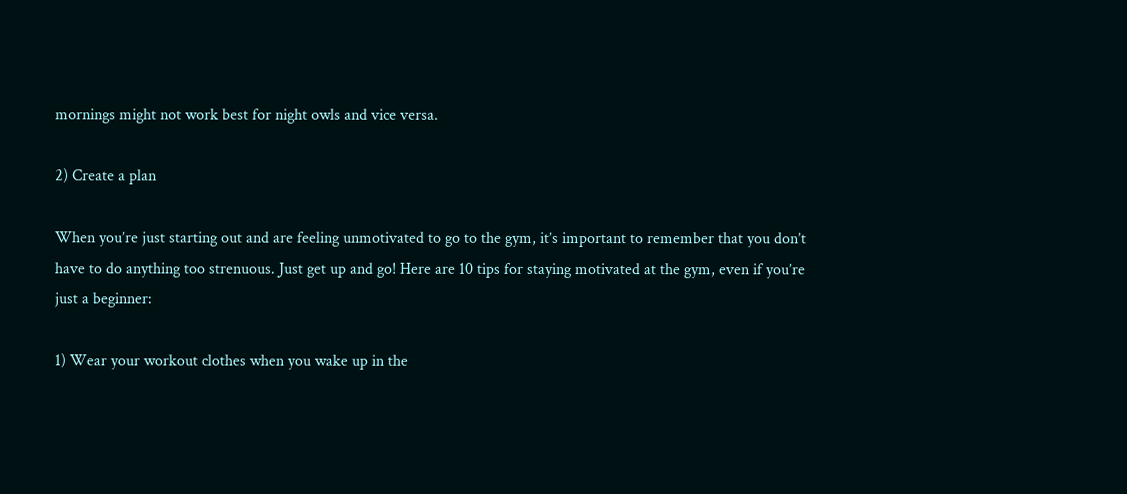mornings might not work best for night owls and vice versa.

2) Create a plan

When you’re just starting out and are feeling unmotivated to go to the gym, it’s important to remember that you don’t have to do anything too strenuous. Just get up and go! Here are 10 tips for staying motivated at the gym, even if you’re just a beginner:

1) Wear your workout clothes when you wake up in the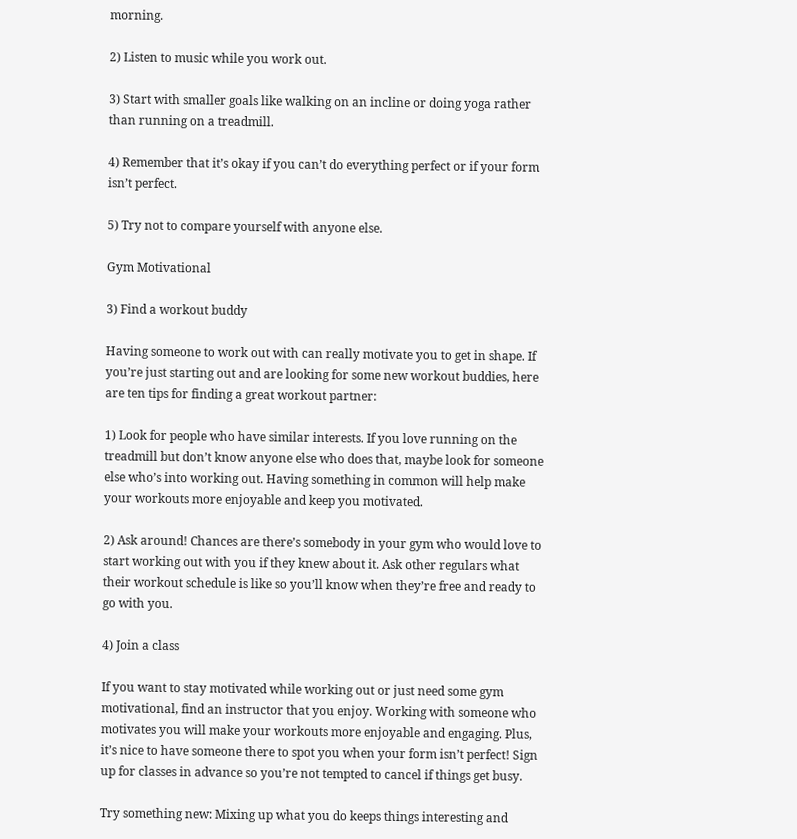morning.

2) Listen to music while you work out.

3) Start with smaller goals like walking on an incline or doing yoga rather than running on a treadmill.

4) Remember that it’s okay if you can’t do everything perfect or if your form isn’t perfect.

5) Try not to compare yourself with anyone else.

Gym Motivational

3) Find a workout buddy

Having someone to work out with can really motivate you to get in shape. If you’re just starting out and are looking for some new workout buddies, here are ten tips for finding a great workout partner:

1) Look for people who have similar interests. If you love running on the treadmill but don’t know anyone else who does that, maybe look for someone else who’s into working out. Having something in common will help make your workouts more enjoyable and keep you motivated.

2) Ask around! Chances are there’s somebody in your gym who would love to start working out with you if they knew about it. Ask other regulars what their workout schedule is like so you’ll know when they’re free and ready to go with you.

4) Join a class

If you want to stay motivated while working out or just need some gym motivational, find an instructor that you enjoy. Working with someone who motivates you will make your workouts more enjoyable and engaging. Plus, it’s nice to have someone there to spot you when your form isn’t perfect! Sign up for classes in advance so you’re not tempted to cancel if things get busy.

Try something new: Mixing up what you do keeps things interesting and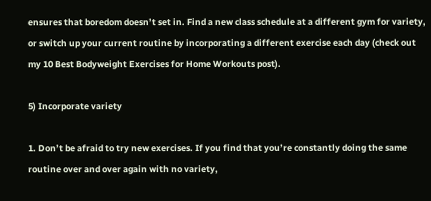ensures that boredom doesn’t set in. Find a new class schedule at a different gym for variety, or switch up your current routine by incorporating a different exercise each day (check out my 10 Best Bodyweight Exercises for Home Workouts post).

5) Incorporate variety

1. Don’t be afraid to try new exercises. If you find that you’re constantly doing the same routine over and over again with no variety,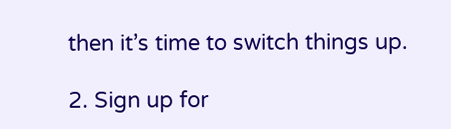then it’s time to switch things up.

2. Sign up for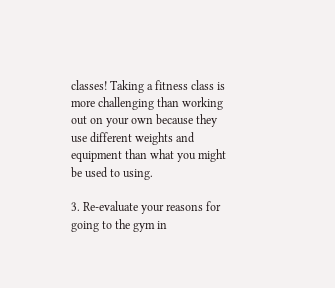classes! Taking a fitness class is more challenging than working out on your own because they use different weights and equipment than what you might be used to using.

3. Re-evaluate your reasons for going to the gym in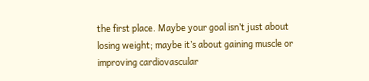the first place. Maybe your goal isn’t just about losing weight; maybe it’s about gaining muscle or improving cardiovascular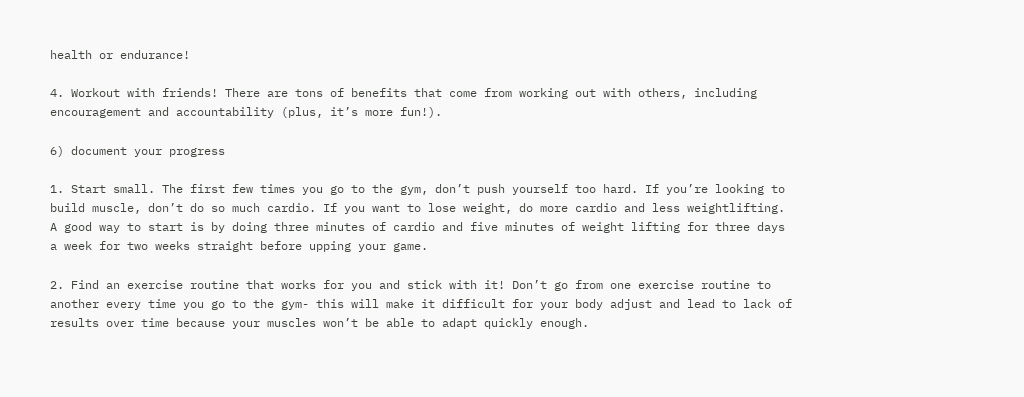health or endurance!

4. Workout with friends! There are tons of benefits that come from working out with others, including encouragement and accountability (plus, it’s more fun!).

6) document your progress

1. Start small. The first few times you go to the gym, don’t push yourself too hard. If you’re looking to build muscle, don’t do so much cardio. If you want to lose weight, do more cardio and less weightlifting. A good way to start is by doing three minutes of cardio and five minutes of weight lifting for three days a week for two weeks straight before upping your game.

2. Find an exercise routine that works for you and stick with it! Don’t go from one exercise routine to another every time you go to the gym- this will make it difficult for your body adjust and lead to lack of results over time because your muscles won’t be able to adapt quickly enough.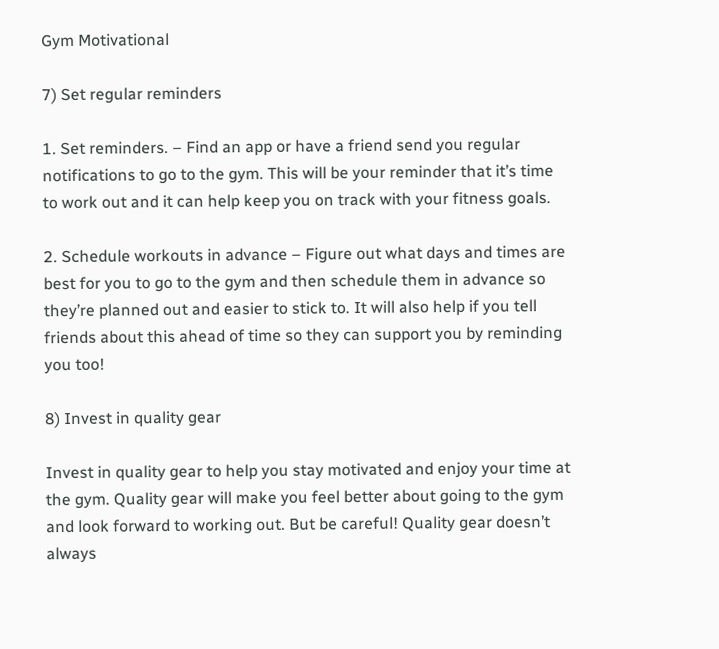Gym Motivational

7) Set regular reminders

1. Set reminders. – Find an app or have a friend send you regular notifications to go to the gym. This will be your reminder that it’s time to work out and it can help keep you on track with your fitness goals.

2. Schedule workouts in advance – Figure out what days and times are best for you to go to the gym and then schedule them in advance so they’re planned out and easier to stick to. It will also help if you tell friends about this ahead of time so they can support you by reminding you too!

8) Invest in quality gear

Invest in quality gear to help you stay motivated and enjoy your time at the gym. Quality gear will make you feel better about going to the gym and look forward to working out. But be careful! Quality gear doesn’t always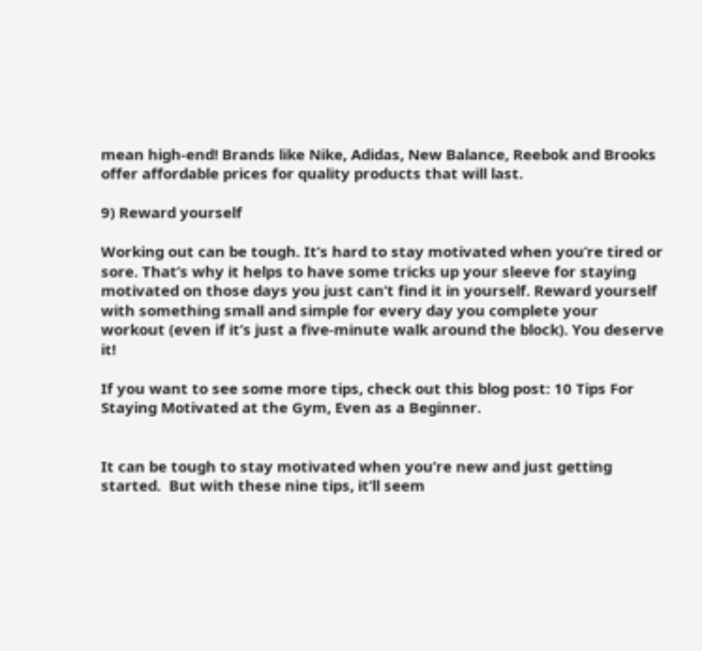mean high-end! Brands like Nike, Adidas, New Balance, Reebok and Brooks offer affordable prices for quality products that will last.

9) Reward yourself

Working out can be tough. It’s hard to stay motivated when you’re tired or sore. That’s why it helps to have some tricks up your sleeve for staying motivated on those days you just can’t find it in yourself. Reward yourself with something small and simple for every day you complete your workout (even if it’s just a five-minute walk around the block). You deserve it!

If you want to see some more tips, check out this blog post: 10 Tips For Staying Motivated at the Gym, Even as a Beginner.


It can be tough to stay motivated when you’re new and just getting started.  But with these nine tips, it’ll seem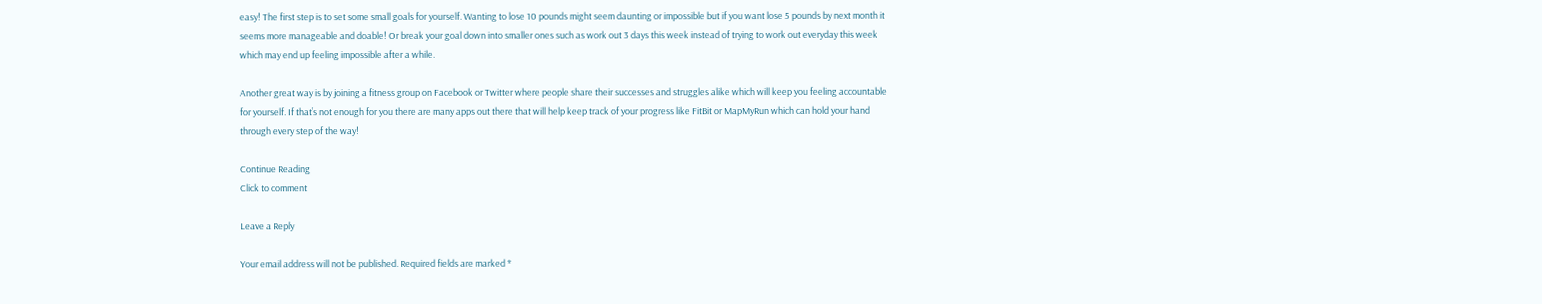easy! The first step is to set some small goals for yourself. Wanting to lose 10 pounds might seem daunting or impossible but if you want lose 5 pounds by next month it seems more manageable and doable! Or break your goal down into smaller ones such as work out 3 days this week instead of trying to work out everyday this week which may end up feeling impossible after a while.

Another great way is by joining a fitness group on Facebook or Twitter where people share their successes and struggles alike which will keep you feeling accountable for yourself. If that’s not enough for you there are many apps out there that will help keep track of your progress like FitBit or MapMyRun which can hold your hand through every step of the way!

Continue Reading
Click to comment

Leave a Reply

Your email address will not be published. Required fields are marked *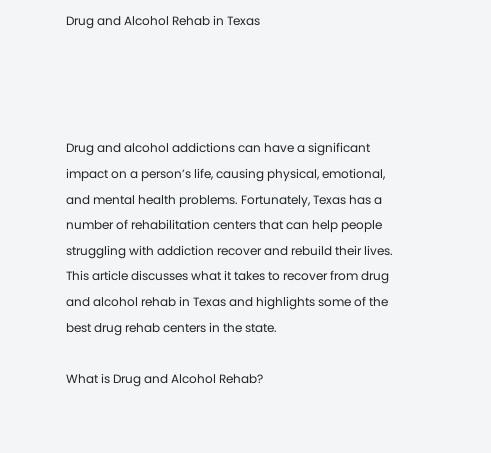Drug and Alcohol Rehab in Texas




Drug and alcohol addictions can have a significant impact on a person’s life, causing physical, emotional, and mental health problems. Fortunately, Texas has a number of rehabilitation centers that can help people struggling with addiction recover and rebuild their lives. This article discusses what it takes to recover from drug and alcohol rehab in Texas and highlights some of the best drug rehab centers in the state.

What is Drug and Alcohol Rehab?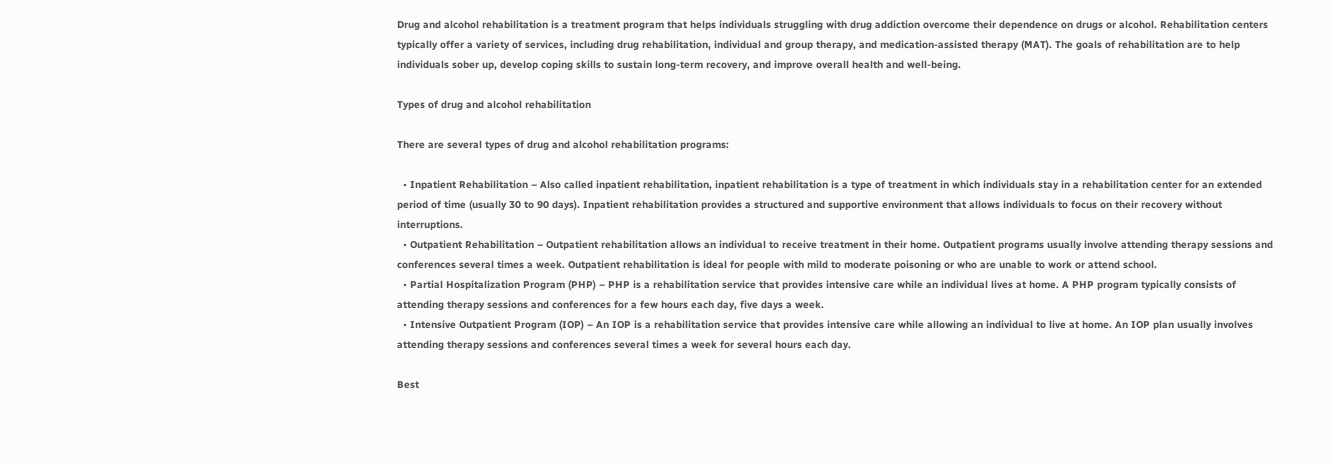Drug and alcohol rehabilitation is a treatment program that helps individuals struggling with drug addiction overcome their dependence on drugs or alcohol. Rehabilitation centers typically offer a variety of services, including drug rehabilitation, individual and group therapy, and medication-assisted therapy (MAT). The goals of rehabilitation are to help individuals sober up, develop coping skills to sustain long-term recovery, and improve overall health and well-being.

Types of drug and alcohol rehabilitation

There are several types of drug and alcohol rehabilitation programs:

  • Inpatient Rehabilitation – Also called inpatient rehabilitation, inpatient rehabilitation is a type of treatment in which individuals stay in a rehabilitation center for an extended period of time (usually 30 to 90 days). Inpatient rehabilitation provides a structured and supportive environment that allows individuals to focus on their recovery without interruptions.
  • Outpatient Rehabilitation – Outpatient rehabilitation allows an individual to receive treatment in their home. Outpatient programs usually involve attending therapy sessions and conferences several times a week. Outpatient rehabilitation is ideal for people with mild to moderate poisoning or who are unable to work or attend school.
  • Partial Hospitalization Program (PHP) – PHP is a rehabilitation service that provides intensive care while an individual lives at home. A PHP program typically consists of attending therapy sessions and conferences for a few hours each day, five days a week.
  • Intensive Outpatient Program (IOP) – An IOP is a rehabilitation service that provides intensive care while allowing an individual to live at home. An IOP plan usually involves attending therapy sessions and conferences several times a week for several hours each day.

Best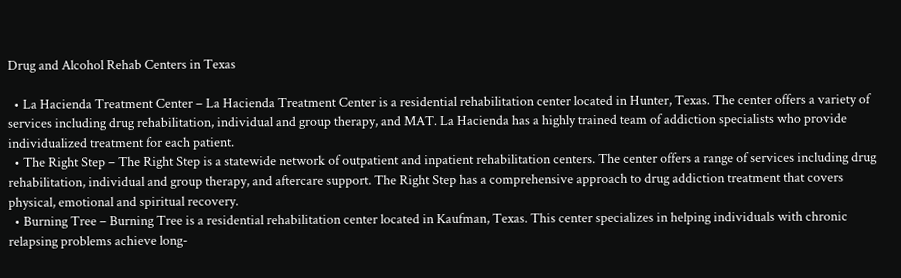Drug and Alcohol Rehab Centers in Texas

  • La Hacienda Treatment Center – La Hacienda Treatment Center is a residential rehabilitation center located in Hunter, Texas. The center offers a variety of services including drug rehabilitation, individual and group therapy, and MAT. La Hacienda has a highly trained team of addiction specialists who provide individualized treatment for each patient.
  • The Right Step – The Right Step is a statewide network of outpatient and inpatient rehabilitation centers. The center offers a range of services including drug rehabilitation, individual and group therapy, and aftercare support. The Right Step has a comprehensive approach to drug addiction treatment that covers physical, emotional and spiritual recovery.
  • Burning Tree – Burning Tree is a residential rehabilitation center located in Kaufman, Texas. This center specializes in helping individuals with chronic relapsing problems achieve long-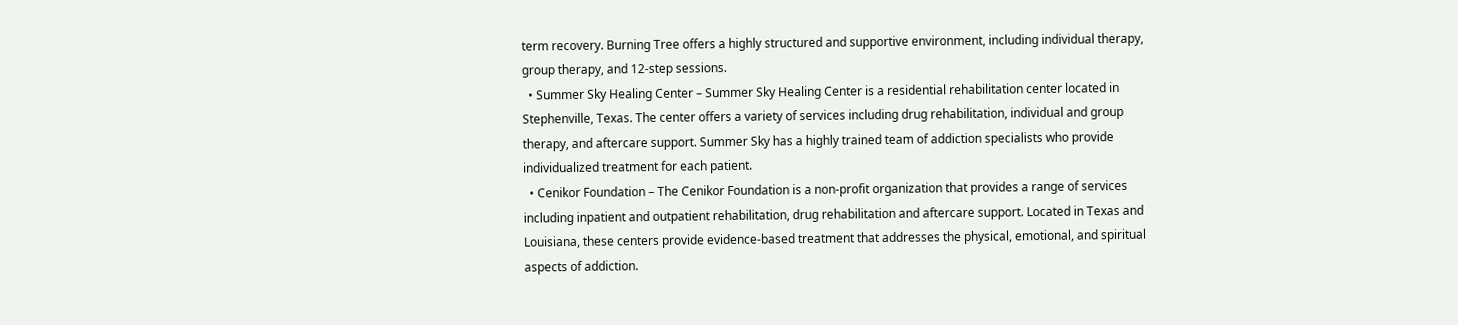term recovery. Burning Tree offers a highly structured and supportive environment, including individual therapy, group therapy, and 12-step sessions.
  • Summer Sky Healing Center – Summer Sky Healing Center is a residential rehabilitation center located in Stephenville, Texas. The center offers a variety of services including drug rehabilitation, individual and group therapy, and aftercare support. Summer Sky has a highly trained team of addiction specialists who provide individualized treatment for each patient.
  • Cenikor Foundation – The Cenikor Foundation is a non-profit organization that provides a range of services including inpatient and outpatient rehabilitation, drug rehabilitation and aftercare support. Located in Texas and Louisiana, these centers provide evidence-based treatment that addresses the physical, emotional, and spiritual aspects of addiction.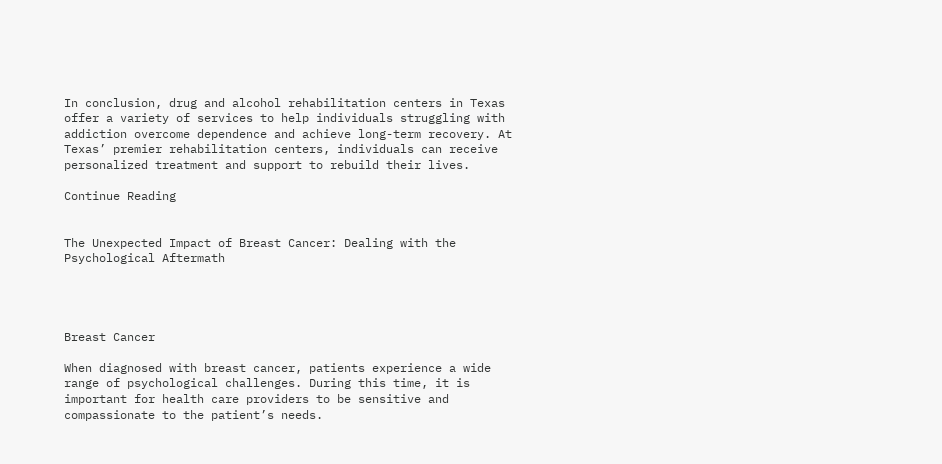In conclusion, drug and alcohol rehabilitation centers in Texas offer a variety of services to help individuals struggling with addiction overcome dependence and achieve long-term recovery. At Texas’ premier rehabilitation centers, individuals can receive personalized treatment and support to rebuild their lives.

Continue Reading


The Unexpected Impact of Breast Cancer: Dealing with the Psychological Aftermath




Breast Cancer

When diagnosed with breast cancer, patients experience a wide range of psychological challenges. During this time, it is important for health care providers to be sensitive and compassionate to the patient’s needs.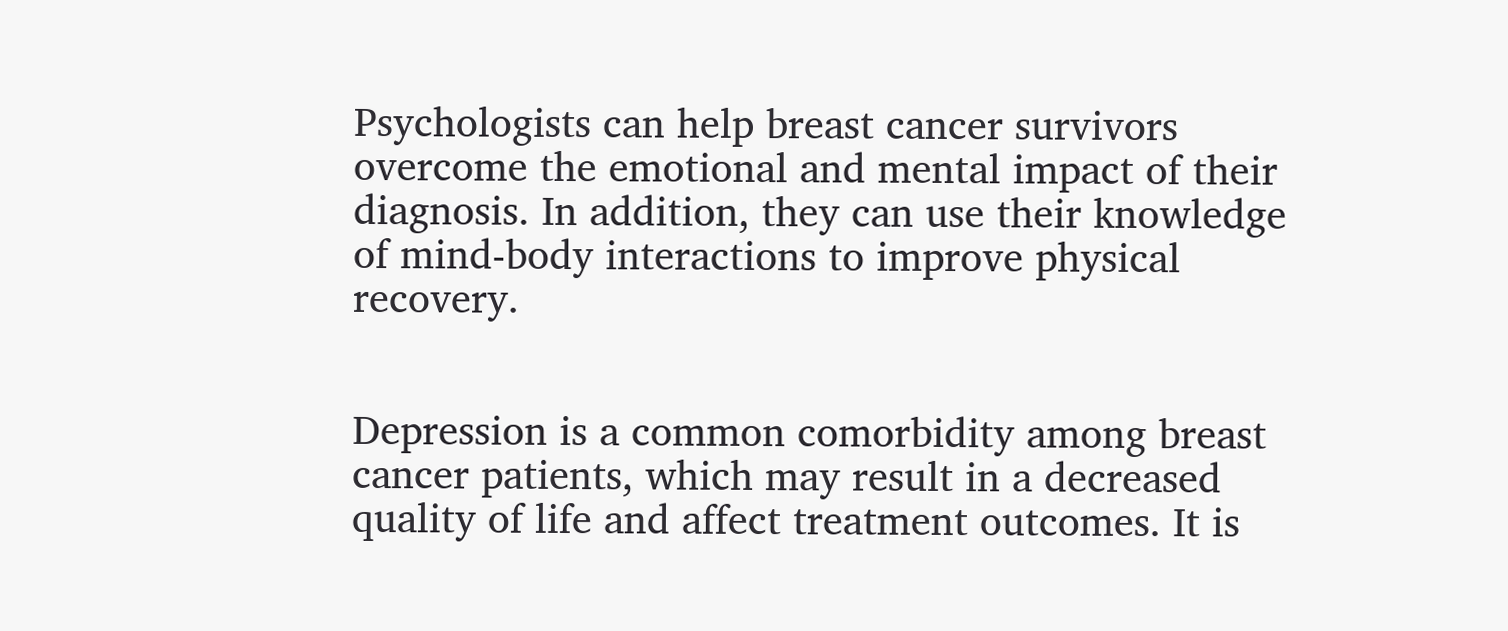Psychologists can help breast cancer survivors overcome the emotional and mental impact of their diagnosis. In addition, they can use their knowledge of mind-body interactions to improve physical recovery.


Depression is a common comorbidity among breast cancer patients, which may result in a decreased quality of life and affect treatment outcomes. It is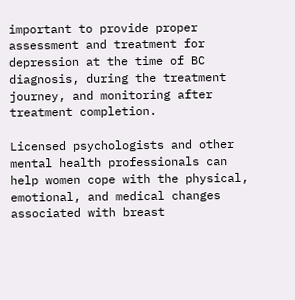important to provide proper assessment and treatment for depression at the time of BC diagnosis, during the treatment journey, and monitoring after treatment completion.

Licensed psychologists and other mental health professionals can help women cope with the physical, emotional, and medical changes associated with breast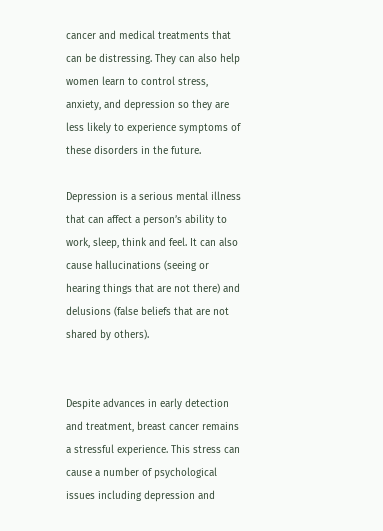cancer and medical treatments that can be distressing. They can also help women learn to control stress, anxiety, and depression so they are less likely to experience symptoms of these disorders in the future.

Depression is a serious mental illness that can affect a person’s ability to work, sleep, think and feel. It can also cause hallucinations (seeing or hearing things that are not there) and delusions (false beliefs that are not shared by others).


Despite advances in early detection and treatment, breast cancer remains a stressful experience. This stress can cause a number of psychological issues including depression and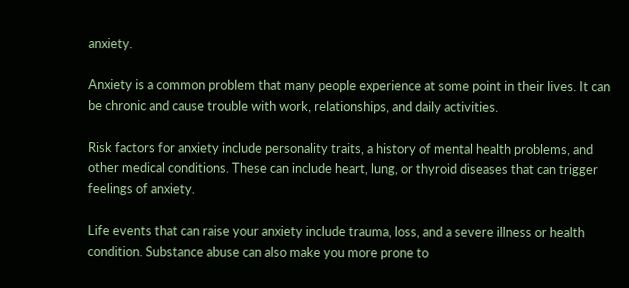anxiety.

Anxiety is a common problem that many people experience at some point in their lives. It can be chronic and cause trouble with work, relationships, and daily activities.

Risk factors for anxiety include personality traits, a history of mental health problems, and other medical conditions. These can include heart, lung, or thyroid diseases that can trigger feelings of anxiety.

Life events that can raise your anxiety include trauma, loss, and a severe illness or health condition. Substance abuse can also make you more prone to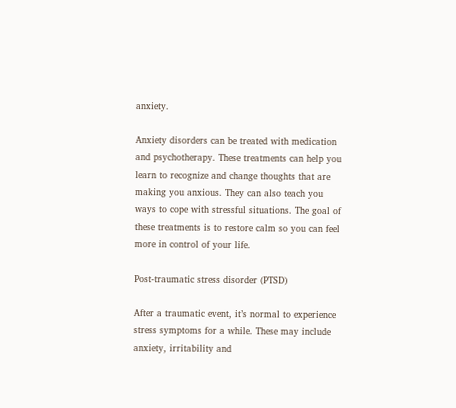anxiety.

Anxiety disorders can be treated with medication and psychotherapy. These treatments can help you learn to recognize and change thoughts that are making you anxious. They can also teach you ways to cope with stressful situations. The goal of these treatments is to restore calm so you can feel more in control of your life.

Post-traumatic stress disorder (PTSD)

After a traumatic event, it’s normal to experience stress symptoms for a while. These may include anxiety, irritability and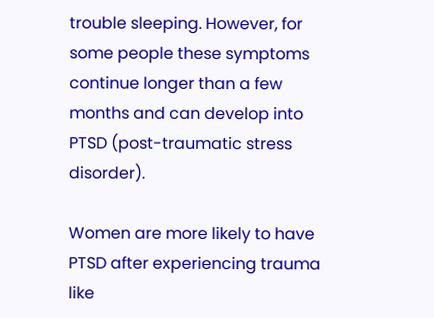trouble sleeping. However, for some people these symptoms continue longer than a few months and can develop into PTSD (post-traumatic stress disorder).

Women are more likely to have PTSD after experiencing trauma like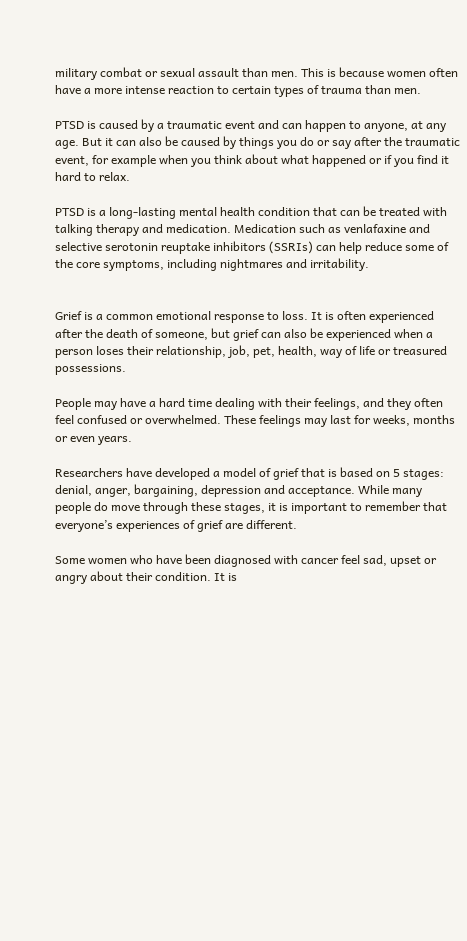military combat or sexual assault than men. This is because women often have a more intense reaction to certain types of trauma than men.

PTSD is caused by a traumatic event and can happen to anyone, at any age. But it can also be caused by things you do or say after the traumatic event, for example when you think about what happened or if you find it hard to relax.

PTSD is a long-lasting mental health condition that can be treated with talking therapy and medication. Medication such as venlafaxine and selective serotonin reuptake inhibitors (SSRIs) can help reduce some of the core symptoms, including nightmares and irritability.


Grief is a common emotional response to loss. It is often experienced after the death of someone, but grief can also be experienced when a person loses their relationship, job, pet, health, way of life or treasured possessions.

People may have a hard time dealing with their feelings, and they often feel confused or overwhelmed. These feelings may last for weeks, months or even years.

Researchers have developed a model of grief that is based on 5 stages: denial, anger, bargaining, depression and acceptance. While many people do move through these stages, it is important to remember that everyone’s experiences of grief are different.

Some women who have been diagnosed with cancer feel sad, upset or angry about their condition. It is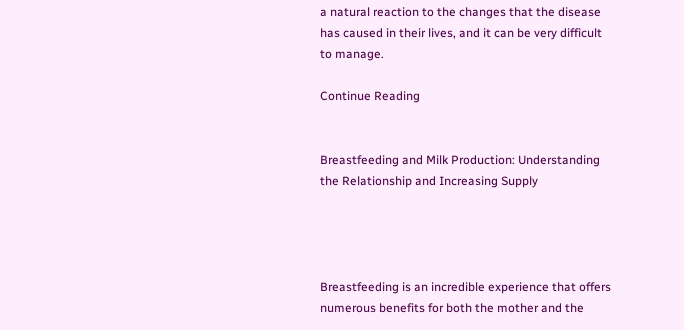a natural reaction to the changes that the disease has caused in their lives, and it can be very difficult to manage.

Continue Reading


Breastfeeding and Milk Production: Understanding the Relationship and Increasing Supply




Breastfeeding is an incredible experience that offers numerous benefits for both the mother and the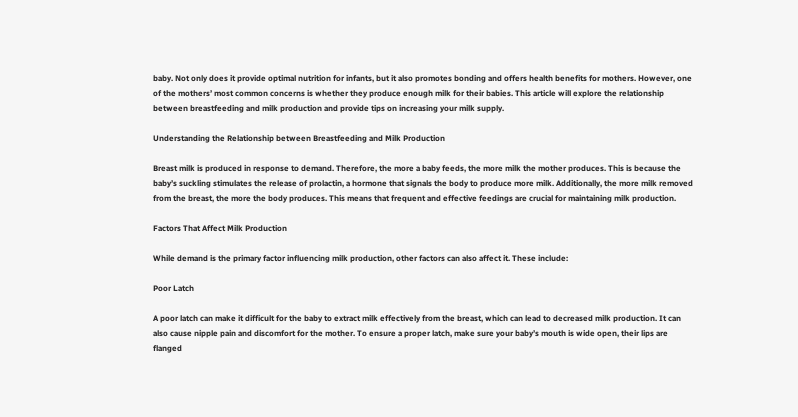baby. Not only does it provide optimal nutrition for infants, but it also promotes bonding and offers health benefits for mothers. However, one of the mothers’ most common concerns is whether they produce enough milk for their babies. This article will explore the relationship between breastfeeding and milk production and provide tips on increasing your milk supply.

Understanding the Relationship between Breastfeeding and Milk Production

Breast milk is produced in response to demand. Therefore, the more a baby feeds, the more milk the mother produces. This is because the baby’s suckling stimulates the release of prolactin, a hormone that signals the body to produce more milk. Additionally, the more milk removed from the breast, the more the body produces. This means that frequent and effective feedings are crucial for maintaining milk production.

Factors That Affect Milk Production

While demand is the primary factor influencing milk production, other factors can also affect it. These include:

Poor Latch

A poor latch can make it difficult for the baby to extract milk effectively from the breast, which can lead to decreased milk production. It can also cause nipple pain and discomfort for the mother. To ensure a proper latch, make sure your baby’s mouth is wide open, their lips are flanged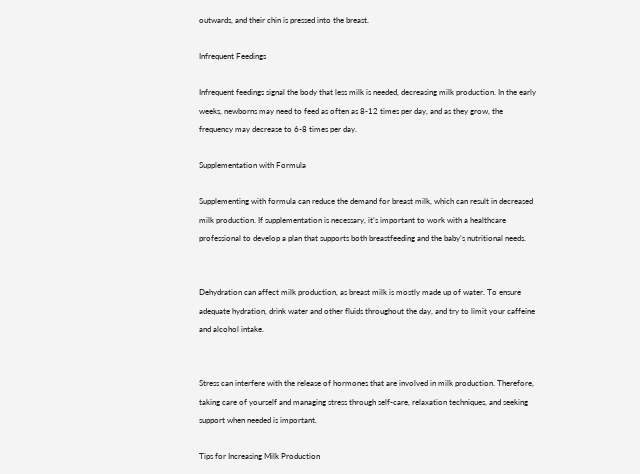outwards, and their chin is pressed into the breast.

Infrequent Feedings

Infrequent feedings signal the body that less milk is needed, decreasing milk production. In the early weeks, newborns may need to feed as often as 8-12 times per day, and as they grow, the frequency may decrease to 6-8 times per day.

Supplementation with Formula

Supplementing with formula can reduce the demand for breast milk, which can result in decreased milk production. If supplementation is necessary, it’s important to work with a healthcare professional to develop a plan that supports both breastfeeding and the baby’s nutritional needs.


Dehydration can affect milk production, as breast milk is mostly made up of water. To ensure adequate hydration, drink water and other fluids throughout the day, and try to limit your caffeine and alcohol intake.


Stress can interfere with the release of hormones that are involved in milk production. Therefore, taking care of yourself and managing stress through self-care, relaxation techniques, and seeking support when needed is important.

Tips for Increasing Milk Production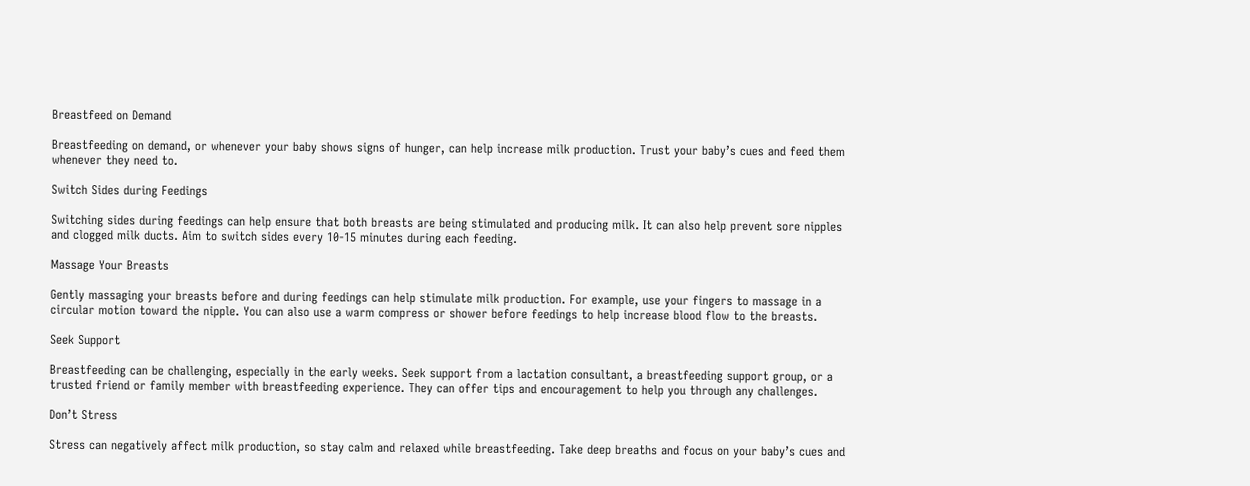Breastfeed on Demand

Breastfeeding on demand, or whenever your baby shows signs of hunger, can help increase milk production. Trust your baby’s cues and feed them whenever they need to.

Switch Sides during Feedings

Switching sides during feedings can help ensure that both breasts are being stimulated and producing milk. It can also help prevent sore nipples and clogged milk ducts. Aim to switch sides every 10-15 minutes during each feeding.

Massage Your Breasts

Gently massaging your breasts before and during feedings can help stimulate milk production. For example, use your fingers to massage in a circular motion toward the nipple. You can also use a warm compress or shower before feedings to help increase blood flow to the breasts.

Seek Support

Breastfeeding can be challenging, especially in the early weeks. Seek support from a lactation consultant, a breastfeeding support group, or a trusted friend or family member with breastfeeding experience. They can offer tips and encouragement to help you through any challenges.

Don’t Stress

Stress can negatively affect milk production, so stay calm and relaxed while breastfeeding. Take deep breaths and focus on your baby’s cues and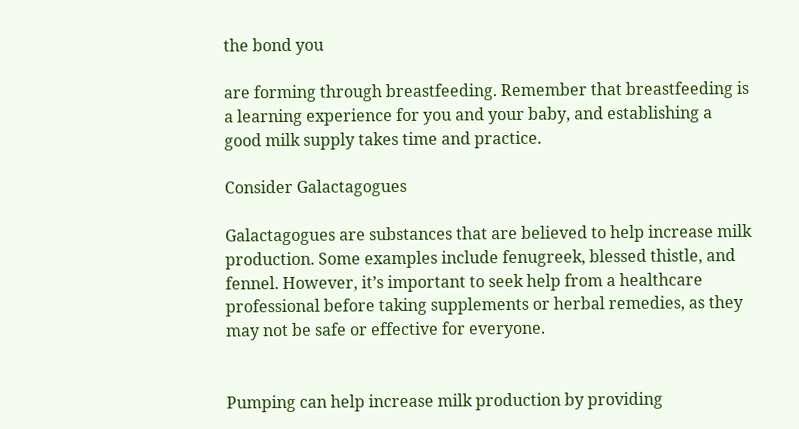the bond you

are forming through breastfeeding. Remember that breastfeeding is a learning experience for you and your baby, and establishing a good milk supply takes time and practice.

Consider Galactagogues

Galactagogues are substances that are believed to help increase milk production. Some examples include fenugreek, blessed thistle, and fennel. However, it’s important to seek help from a healthcare professional before taking supplements or herbal remedies, as they may not be safe or effective for everyone.


Pumping can help increase milk production by providing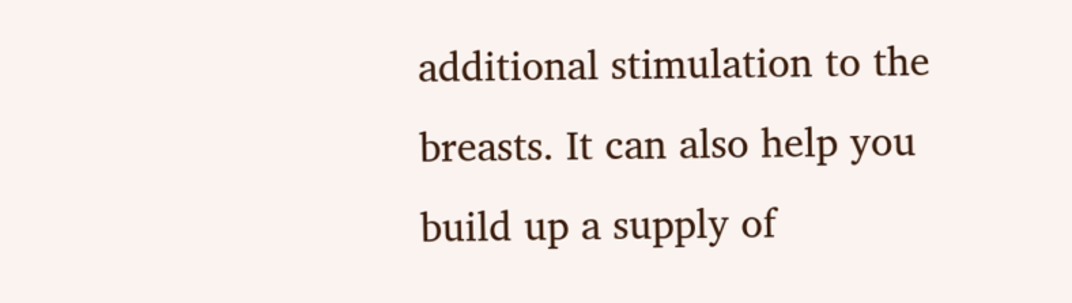additional stimulation to the breasts. It can also help you build up a supply of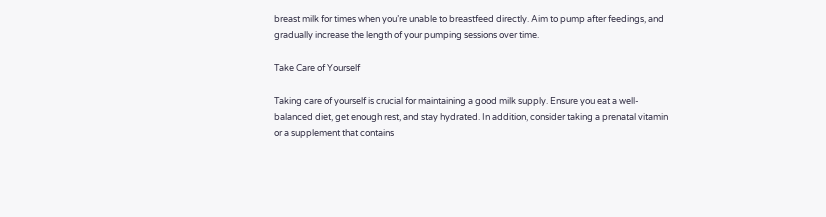breast milk for times when you’re unable to breastfeed directly. Aim to pump after feedings, and gradually increase the length of your pumping sessions over time.

Take Care of Yourself

Taking care of yourself is crucial for maintaining a good milk supply. Ensure you eat a well-balanced diet, get enough rest, and stay hydrated. In addition, consider taking a prenatal vitamin or a supplement that contains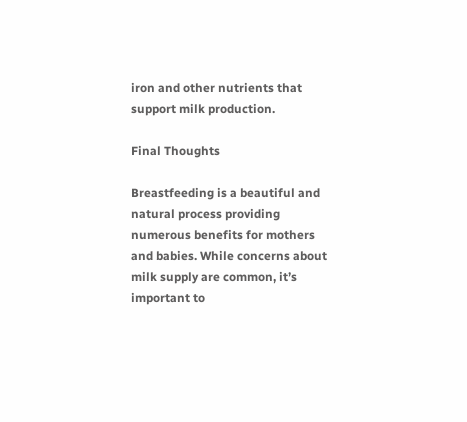iron and other nutrients that support milk production.

Final Thoughts

Breastfeeding is a beautiful and natural process providing numerous benefits for mothers and babies. While concerns about milk supply are common, it’s important to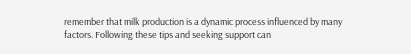remember that milk production is a dynamic process influenced by many factors. Following these tips and seeking support can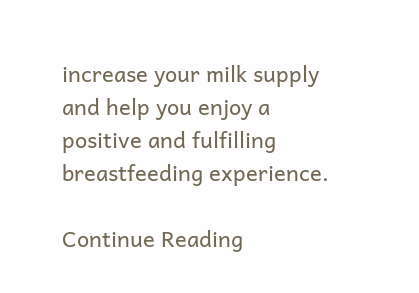increase your milk supply and help you enjoy a positive and fulfilling breastfeeding experience.

Continue Reading